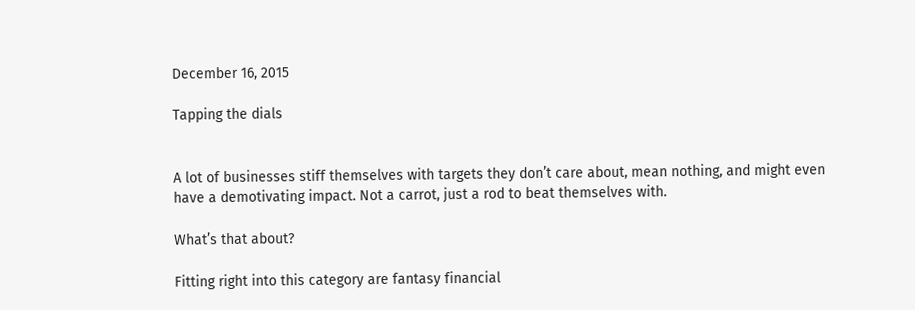December 16, 2015

Tapping the dials


A lot of businesses stiff themselves with targets they don’t care about, mean nothing, and might even have a demotivating impact. Not a carrot, just a rod to beat themselves with.

What’s that about?

Fitting right into this category are fantasy financial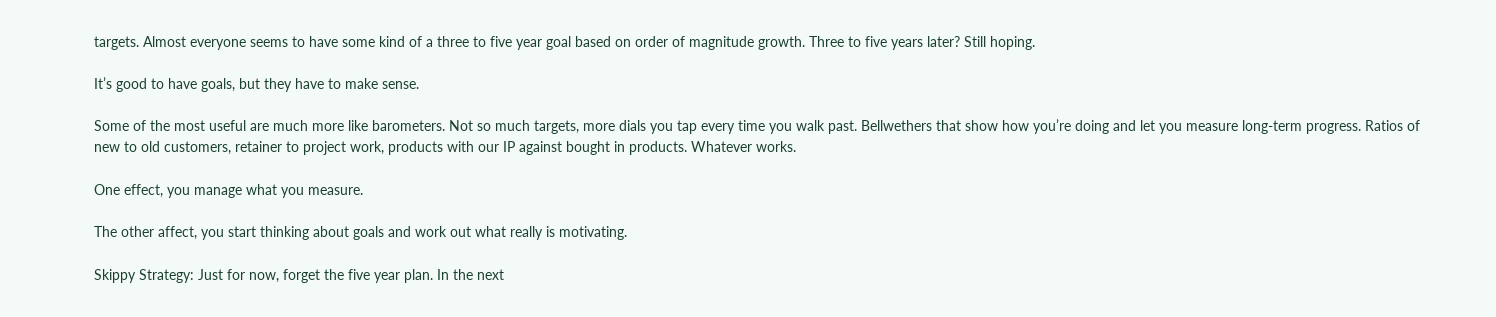targets. Almost everyone seems to have some kind of a three to five year goal based on order of magnitude growth. Three to five years later? Still hoping.

It’s good to have goals, but they have to make sense.

Some of the most useful are much more like barometers. Not so much targets, more dials you tap every time you walk past. Bellwethers that show how you’re doing and let you measure long-term progress. Ratios of new to old customers, retainer to project work, products with our IP against bought in products. Whatever works.

One effect, you manage what you measure.

The other affect, you start thinking about goals and work out what really is motivating.

Skippy Strategy: Just for now, forget the five year plan. In the next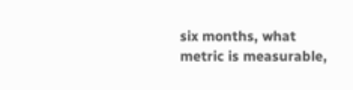six months, what metric is measurable,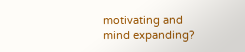motivating and mind expanding?